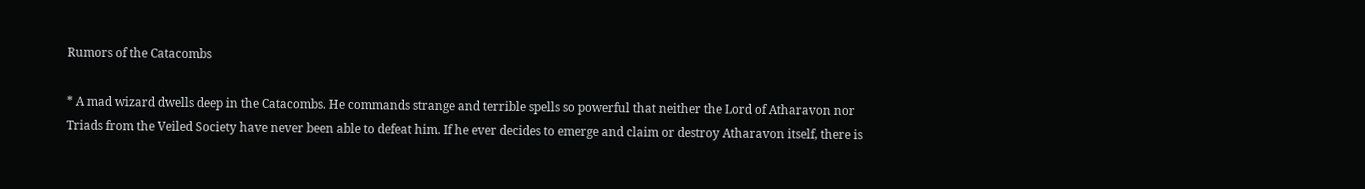Rumors of the Catacombs

* A mad wizard dwells deep in the Catacombs. He commands strange and terrible spells so powerful that neither the Lord of Atharavon nor Triads from the Veiled Society have never been able to defeat him. If he ever decides to emerge and claim or destroy Atharavon itself, there is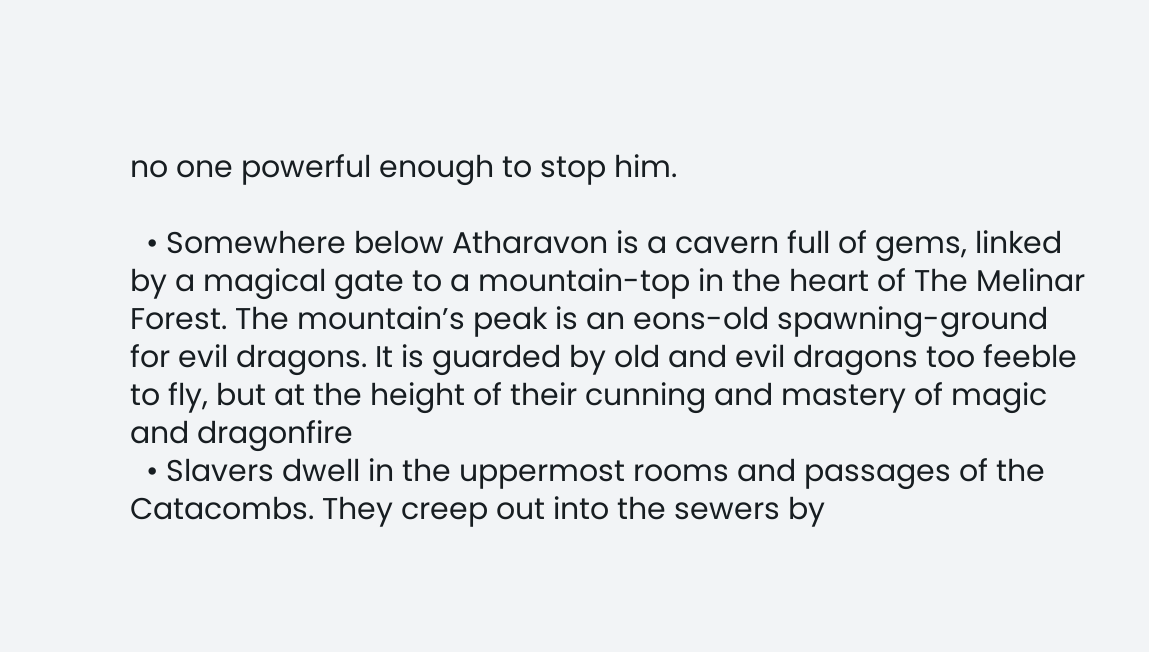no one powerful enough to stop him.

  • Somewhere below Atharavon is a cavern full of gems, linked by a magical gate to a mountain-top in the heart of The Melinar Forest. The mountain’s peak is an eons-old spawning-ground for evil dragons. It is guarded by old and evil dragons too feeble to fly, but at the height of their cunning and mastery of magic and dragonfire
  • Slavers dwell in the uppermost rooms and passages of the Catacombs. They creep out into the sewers by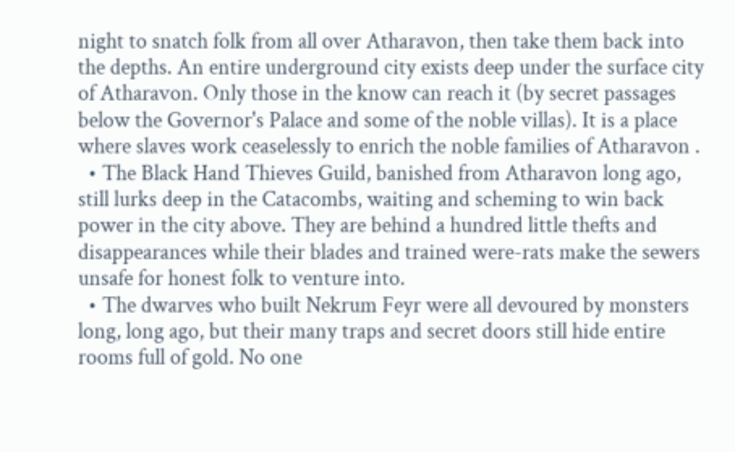night to snatch folk from all over Atharavon, then take them back into the depths. An entire underground city exists deep under the surface city of Atharavon. Only those in the know can reach it (by secret passages below the Governor's Palace and some of the noble villas). It is a place where slaves work ceaselessly to enrich the noble families of Atharavon .
  • The Black Hand Thieves Guild, banished from Atharavon long ago, still lurks deep in the Catacombs, waiting and scheming to win back power in the city above. They are behind a hundred little thefts and disappearances while their blades and trained were-rats make the sewers unsafe for honest folk to venture into.
  • The dwarves who built Nekrum Feyr were all devoured by monsters long, long ago, but their many traps and secret doors still hide entire rooms full of gold. No one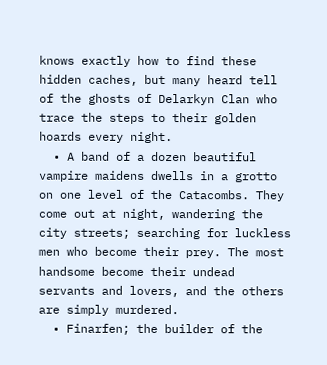knows exactly how to find these hidden caches, but many heard tell of the ghosts of Delarkyn Clan who trace the steps to their golden hoards every night.
  • A band of a dozen beautiful vampire maidens dwells in a grotto on one level of the Catacombs. They come out at night, wandering the city streets; searching for luckless men who become their prey. The most handsome become their undead servants and lovers, and the others are simply murdered.
  • Finarfen; the builder of the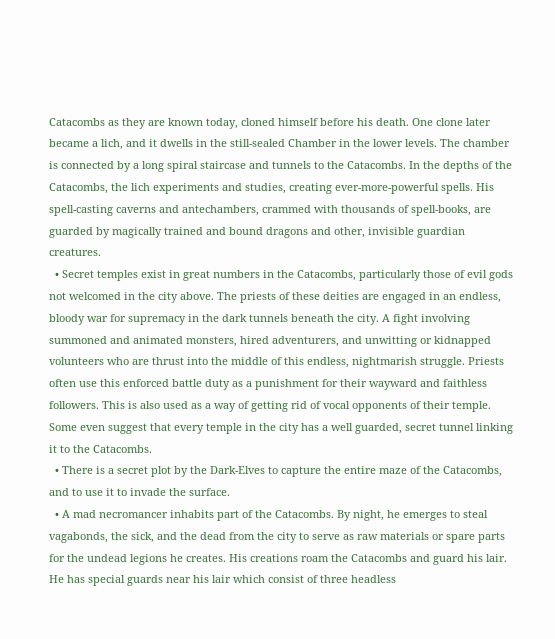Catacombs as they are known today, cloned himself before his death. One clone later became a lich, and it dwells in the still-sealed Chamber in the lower levels. The chamber is connected by a long spiral staircase and tunnels to the Catacombs. In the depths of the Catacombs, the lich experiments and studies, creating ever-more-powerful spells. His spell-casting caverns and antechambers, crammed with thousands of spell-books, are guarded by magically trained and bound dragons and other, invisible guardian creatures.
  • Secret temples exist in great numbers in the Catacombs, particularly those of evil gods not welcomed in the city above. The priests of these deities are engaged in an endless, bloody war for supremacy in the dark tunnels beneath the city. A fight involving summoned and animated monsters, hired adventurers, and unwitting or kidnapped volunteers who are thrust into the middle of this endless, nightmarish struggle. Priests often use this enforced battle duty as a punishment for their wayward and faithless followers. This is also used as a way of getting rid of vocal opponents of their temple. Some even suggest that every temple in the city has a well guarded, secret tunnel linking it to the Catacombs.
  • There is a secret plot by the Dark-Elves to capture the entire maze of the Catacombs, and to use it to invade the surface.
  • A mad necromancer inhabits part of the Catacombs. By night, he emerges to steal vagabonds, the sick, and the dead from the city to serve as raw materials or spare parts for the undead legions he creates. His creations roam the Catacombs and guard his lair. He has special guards near his lair which consist of three headless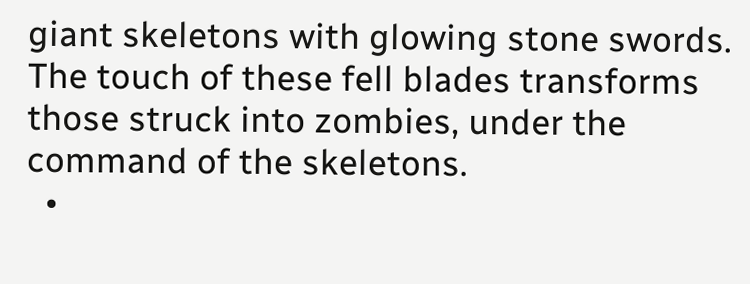giant skeletons with glowing stone swords. The touch of these fell blades transforms those struck into zombies, under the command of the skeletons.
  •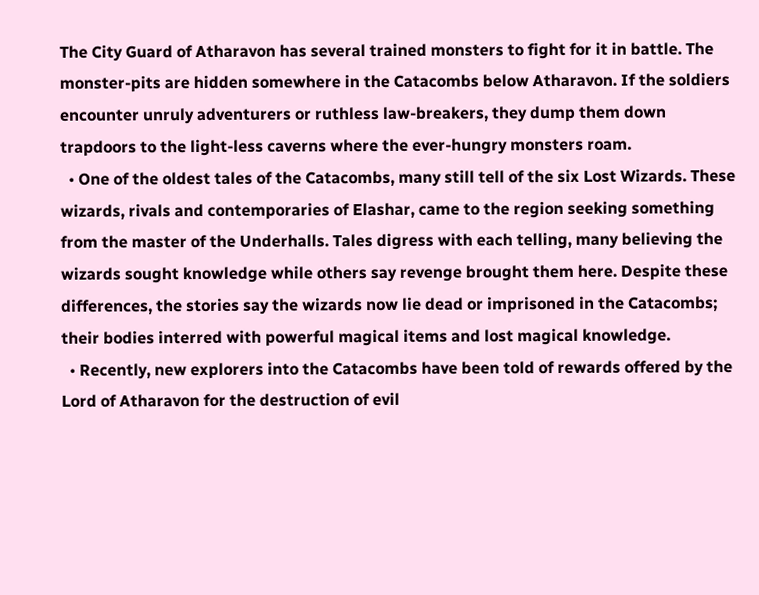The City Guard of Atharavon has several trained monsters to fight for it in battle. The monster-pits are hidden somewhere in the Catacombs below Atharavon. If the soldiers encounter unruly adventurers or ruthless law-breakers, they dump them down trapdoors to the light-less caverns where the ever-hungry monsters roam.
  • One of the oldest tales of the Catacombs, many still tell of the six Lost Wizards. These wizards, rivals and contemporaries of Elashar, came to the region seeking something from the master of the Underhalls. Tales digress with each telling, many believing the wizards sought knowledge while others say revenge brought them here. Despite these differences, the stories say the wizards now lie dead or imprisoned in the Catacombs; their bodies interred with powerful magical items and lost magical knowledge.
  • Recently, new explorers into the Catacombs have been told of rewards offered by the Lord of Atharavon for the destruction of evil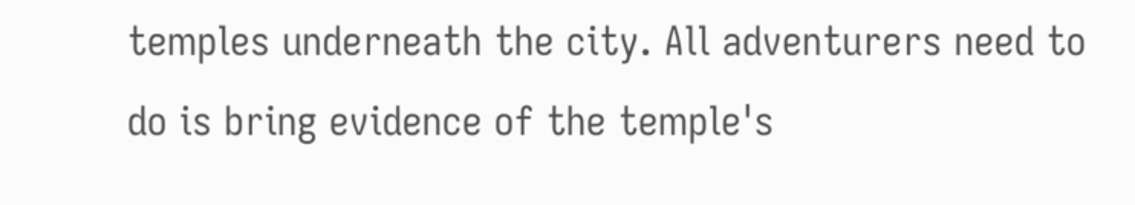temples underneath the city. All adventurers need to do is bring evidence of the temple's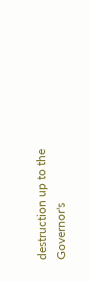destruction up to the Governor's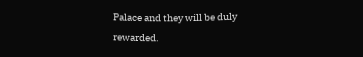Palace and they will be duly rewarded.